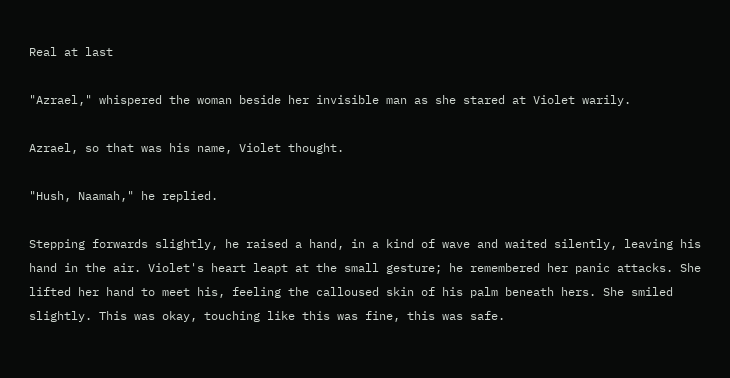Real at last

"Azrael," whispered the woman beside her invisible man as she stared at Violet warily.

Azrael, so that was his name, Violet thought.

"Hush, Naamah," he replied.

Stepping forwards slightly, he raised a hand, in a kind of wave and waited silently, leaving his hand in the air. Violet's heart leapt at the small gesture; he remembered her panic attacks. She lifted her hand to meet his, feeling the calloused skin of his palm beneath hers. She smiled slightly. This was okay, touching like this was fine, this was safe.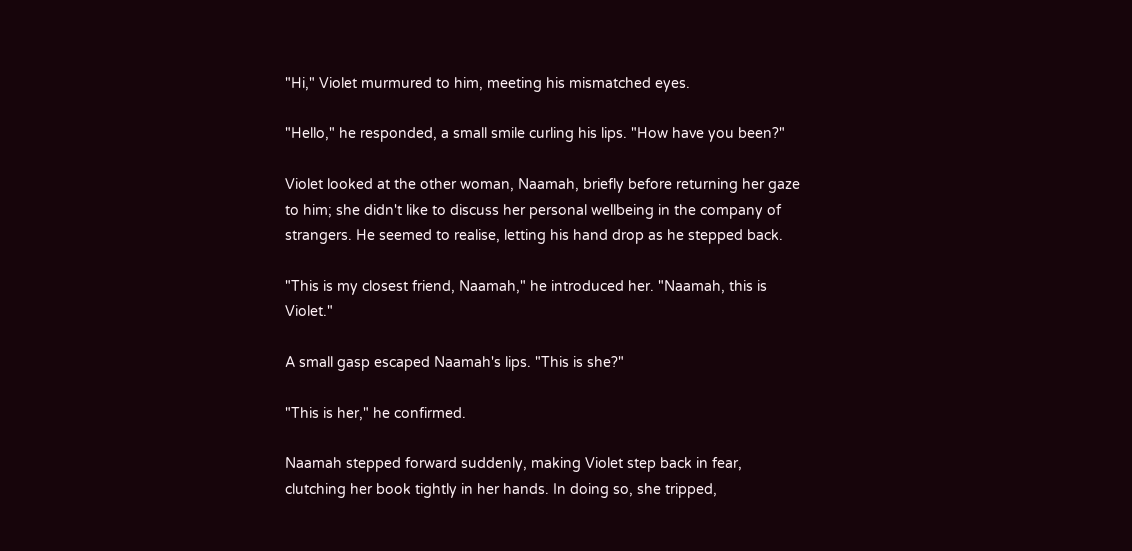"Hi," Violet murmured to him, meeting his mismatched eyes.

"Hello," he responded, a small smile curling his lips. "How have you been?"

Violet looked at the other woman, Naamah, briefly before returning her gaze to him; she didn't like to discuss her personal wellbeing in the company of strangers. He seemed to realise, letting his hand drop as he stepped back.

"This is my closest friend, Naamah," he introduced her. "Naamah, this is Violet."

A small gasp escaped Naamah's lips. "This is she?"

"This is her," he confirmed.

Naamah stepped forward suddenly, making Violet step back in fear, clutching her book tightly in her hands. In doing so, she tripped,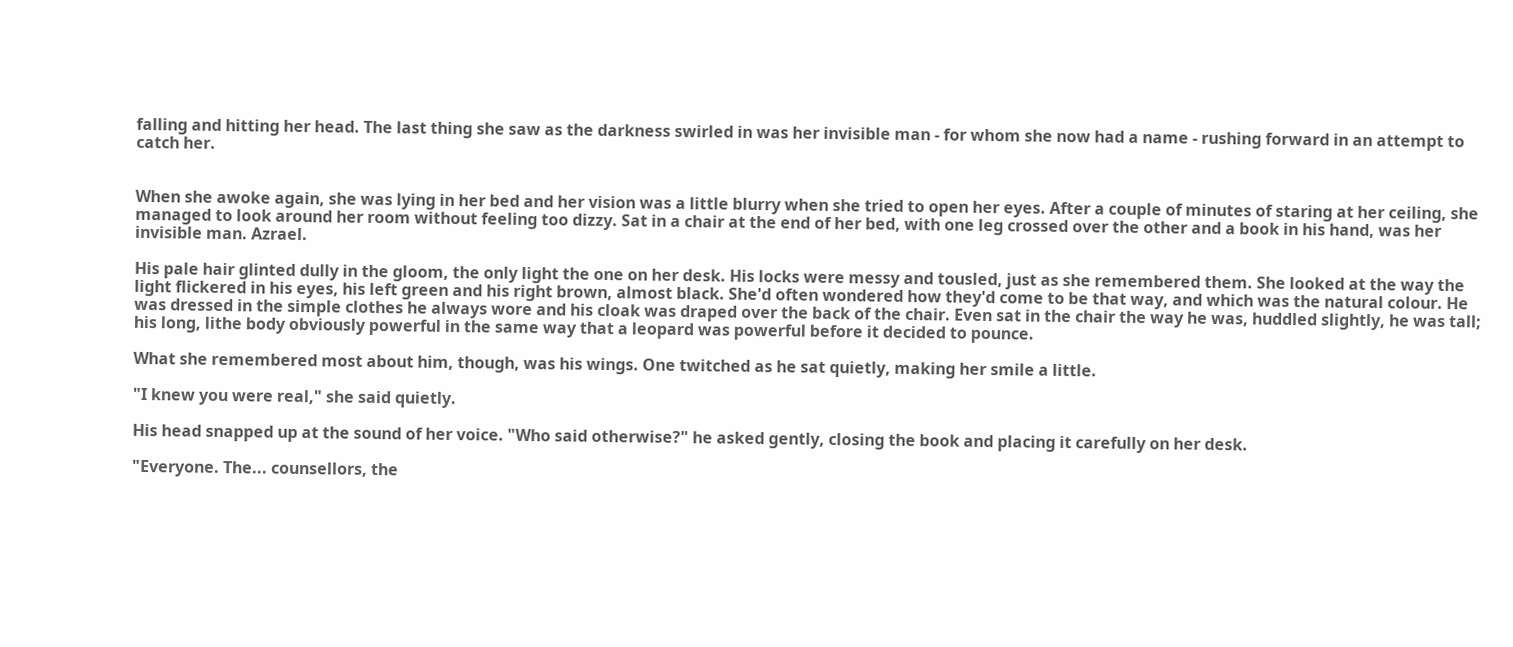falling and hitting her head. The last thing she saw as the darkness swirled in was her invisible man - for whom she now had a name - rushing forward in an attempt to catch her.


When she awoke again, she was lying in her bed and her vision was a little blurry when she tried to open her eyes. After a couple of minutes of staring at her ceiling, she managed to look around her room without feeling too dizzy. Sat in a chair at the end of her bed, with one leg crossed over the other and a book in his hand, was her invisible man. Azrael.

His pale hair glinted dully in the gloom, the only light the one on her desk. His locks were messy and tousled, just as she remembered them. She looked at the way the light flickered in his eyes, his left green and his right brown, almost black. She'd often wondered how they'd come to be that way, and which was the natural colour. He was dressed in the simple clothes he always wore and his cloak was draped over the back of the chair. Even sat in the chair the way he was, huddled slightly, he was tall; his long, lithe body obviously powerful in the same way that a leopard was powerful before it decided to pounce.

What she remembered most about him, though, was his wings. One twitched as he sat quietly, making her smile a little.

"I knew you were real," she said quietly.

His head snapped up at the sound of her voice. "Who said otherwise?" he asked gently, closing the book and placing it carefully on her desk.

"Everyone. The... counsellors, the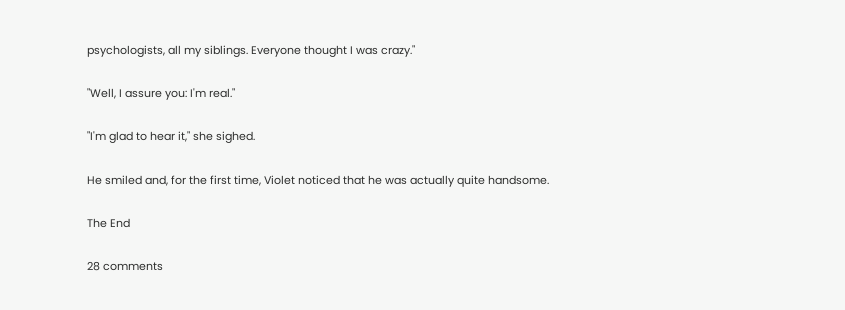psychologists, all my siblings. Everyone thought I was crazy."

"Well, I assure you: I'm real."

"I'm glad to hear it," she sighed.

He smiled and, for the first time, Violet noticed that he was actually quite handsome.

The End

28 comments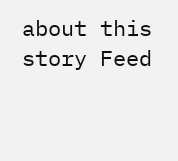about this story Feed